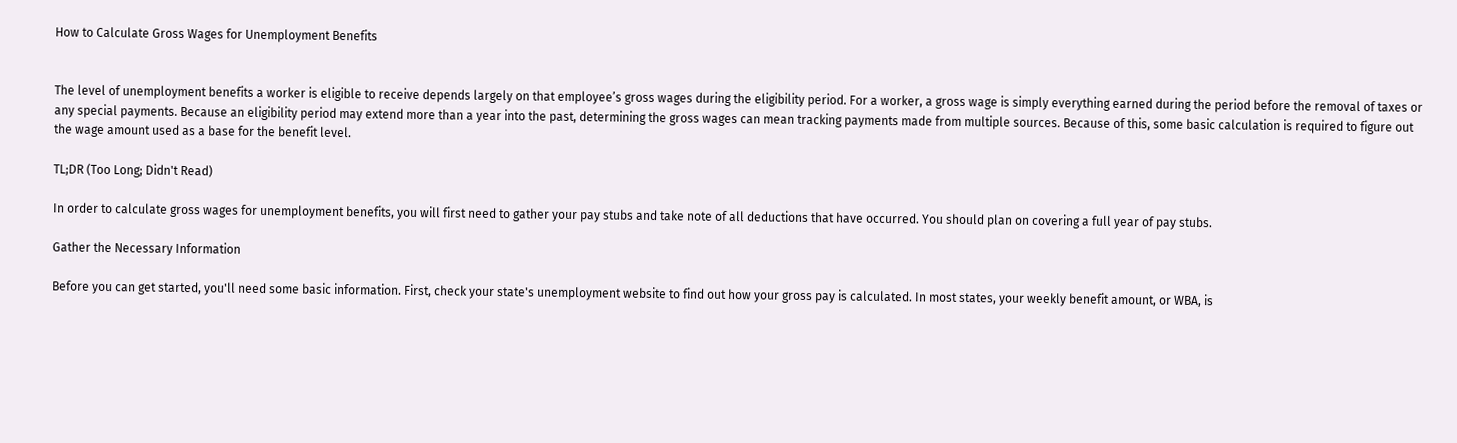How to Calculate Gross Wages for Unemployment Benefits


The level of unemployment benefits a worker is eligible to receive depends largely on that employee’s gross wages during the eligibility period. For a worker, a gross wage is simply everything earned during the period before the removal of taxes or any special payments. Because an eligibility period may extend more than a year into the past, determining the gross wages can mean tracking payments made from multiple sources. Because of this, some basic calculation is required to figure out the wage amount used as a base for the benefit level.

TL;DR (Too Long; Didn't Read)

In order to calculate gross wages for unemployment benefits, you will first need to gather your pay stubs and take note of all deductions that have occurred. You should plan on covering a full year of pay stubs.

Gather the Necessary Information

Before you can get started, you'll need some basic information. First, check your state's unemployment website to find out how your gross pay is calculated. In most states, your weekly benefit amount, or WBA, is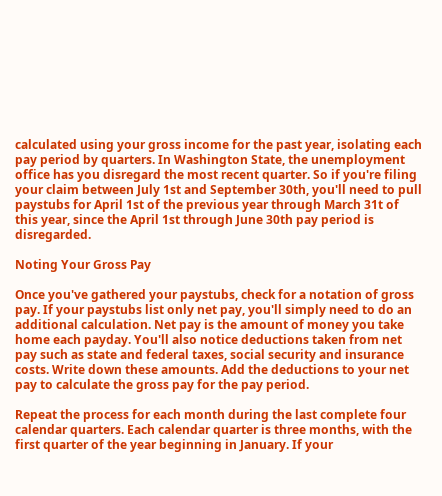calculated using your gross income for the past year, isolating each pay period by quarters. In Washington State, the unemployment office has you disregard the most recent quarter. So if you're filing your claim between July 1st and September 30th, you'll need to pull paystubs for April 1st of the previous year through March 31t of this year, since the April 1st through June 30th pay period is disregarded.

Noting Your Gross Pay

Once you've gathered your paystubs, check for a notation of gross pay. If your paystubs list only net pay, you'll simply need to do an additional calculation. Net pay is the amount of money you take home each payday. You'll also notice deductions taken from net pay such as state and federal taxes, social security and insurance costs. Write down these amounts. Add the deductions to your net pay to calculate the gross pay for the pay period.

Repeat the process for each month during the last complete four calendar quarters. Each calendar quarter is three months, with the first quarter of the year beginning in January. If your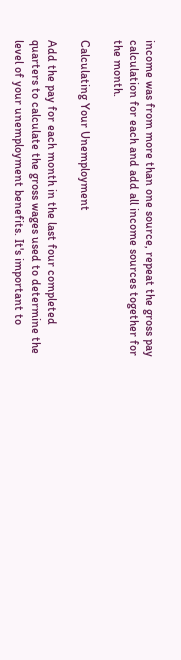income was from more than one source, repeat the gross pay calculation for each and add all income sources together for the month.

Calculating Your Unemployment

Add the pay for each month in the last four completed quarters to calculate the gross wages used to determine the level of your unemployment benefits. It's important to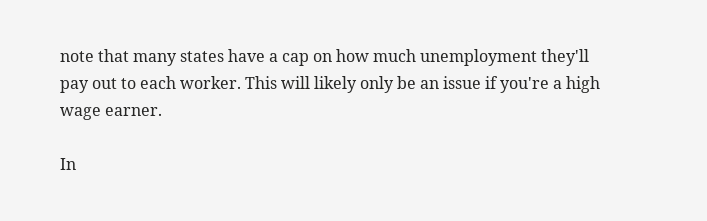note that many states have a cap on how much unemployment they'll pay out to each worker. This will likely only be an issue if you're a high wage earner.

In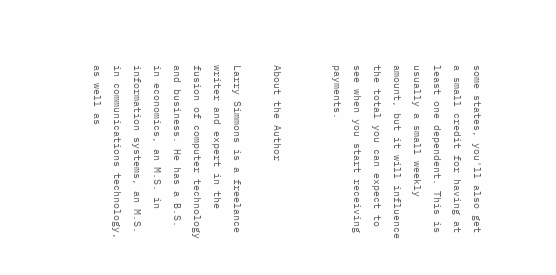some states, you'll also get a small credit for having at least one dependent. This is usually a small weekly amount, but it will influence the total you can expect to see when you start receiving payments.


About the Author

Larry Simmons is a freelance writer and expert in the fusion of computer technology and business. He has a B.S. in economics, an M.S. in information systems, an M.S. in communications technology, as well as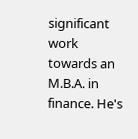significant work towards an M.B.A. in finance. He's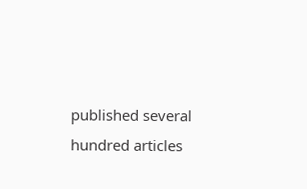published several hundred articles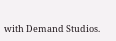with Demand Studios.